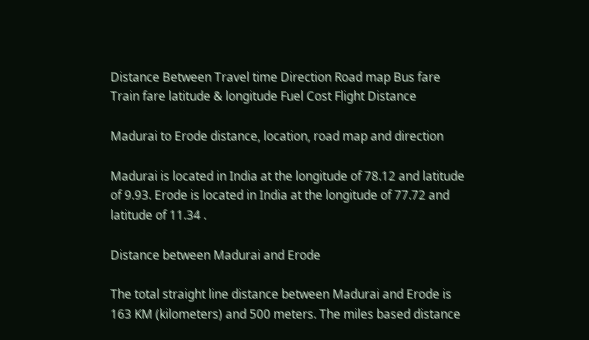Distance Between Travel time Direction Road map Bus fare Train fare latitude & longitude Fuel Cost Flight Distance

Madurai to Erode distance, location, road map and direction

Madurai is located in India at the longitude of 78.12 and latitude of 9.93. Erode is located in India at the longitude of 77.72 and latitude of 11.34 .

Distance between Madurai and Erode

The total straight line distance between Madurai and Erode is 163 KM (kilometers) and 500 meters. The miles based distance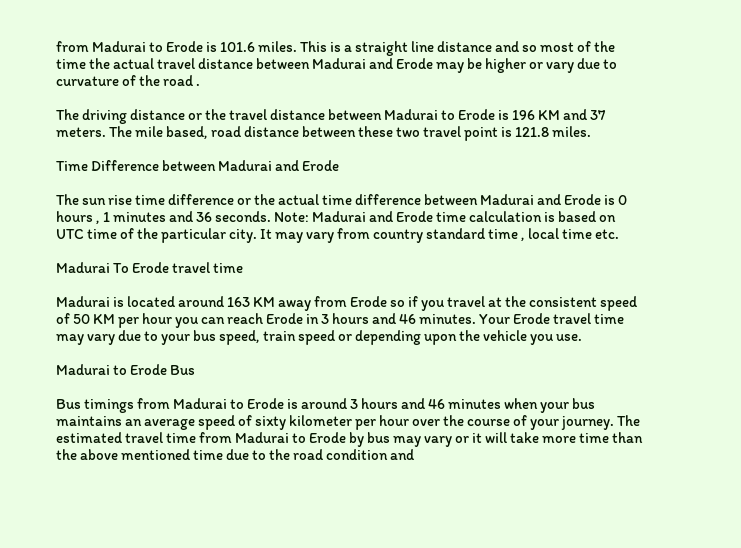from Madurai to Erode is 101.6 miles. This is a straight line distance and so most of the time the actual travel distance between Madurai and Erode may be higher or vary due to curvature of the road .

The driving distance or the travel distance between Madurai to Erode is 196 KM and 37 meters. The mile based, road distance between these two travel point is 121.8 miles.

Time Difference between Madurai and Erode

The sun rise time difference or the actual time difference between Madurai and Erode is 0 hours , 1 minutes and 36 seconds. Note: Madurai and Erode time calculation is based on UTC time of the particular city. It may vary from country standard time , local time etc.

Madurai To Erode travel time

Madurai is located around 163 KM away from Erode so if you travel at the consistent speed of 50 KM per hour you can reach Erode in 3 hours and 46 minutes. Your Erode travel time may vary due to your bus speed, train speed or depending upon the vehicle you use.

Madurai to Erode Bus

Bus timings from Madurai to Erode is around 3 hours and 46 minutes when your bus maintains an average speed of sixty kilometer per hour over the course of your journey. The estimated travel time from Madurai to Erode by bus may vary or it will take more time than the above mentioned time due to the road condition and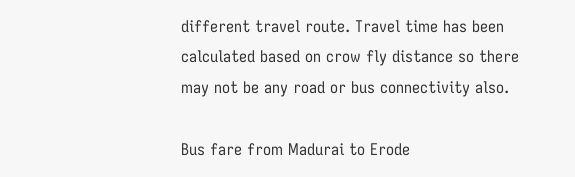different travel route. Travel time has been calculated based on crow fly distance so there may not be any road or bus connectivity also.

Bus fare from Madurai to Erode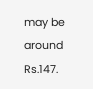may be around Rs.147.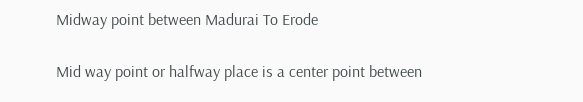Midway point between Madurai To Erode

Mid way point or halfway place is a center point between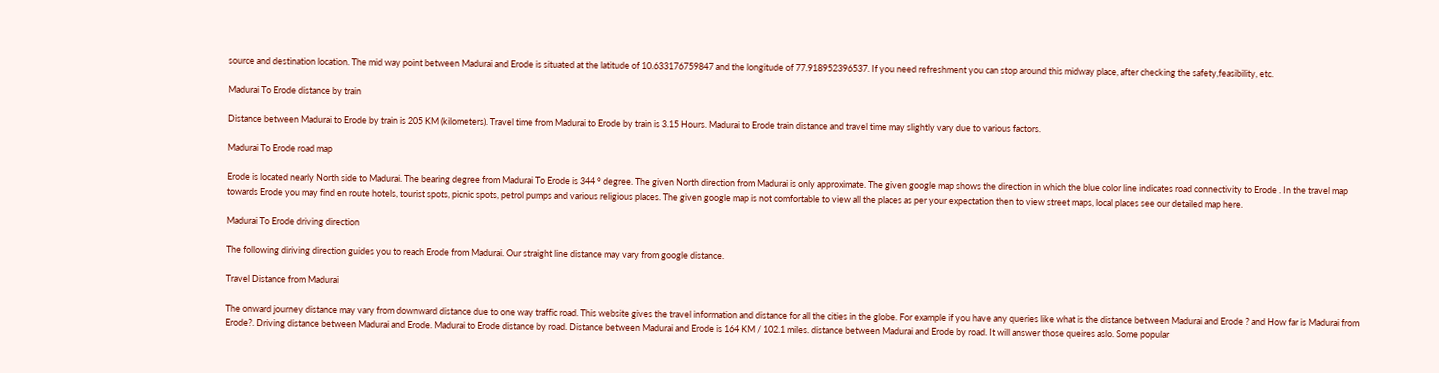source and destination location. The mid way point between Madurai and Erode is situated at the latitude of 10.633176759847 and the longitude of 77.918952396537. If you need refreshment you can stop around this midway place, after checking the safety,feasibility, etc.

Madurai To Erode distance by train

Distance between Madurai to Erode by train is 205 KM (kilometers). Travel time from Madurai to Erode by train is 3.15 Hours. Madurai to Erode train distance and travel time may slightly vary due to various factors.

Madurai To Erode road map

Erode is located nearly North side to Madurai. The bearing degree from Madurai To Erode is 344 ° degree. The given North direction from Madurai is only approximate. The given google map shows the direction in which the blue color line indicates road connectivity to Erode . In the travel map towards Erode you may find en route hotels, tourist spots, picnic spots, petrol pumps and various religious places. The given google map is not comfortable to view all the places as per your expectation then to view street maps, local places see our detailed map here.

Madurai To Erode driving direction

The following diriving direction guides you to reach Erode from Madurai. Our straight line distance may vary from google distance.

Travel Distance from Madurai

The onward journey distance may vary from downward distance due to one way traffic road. This website gives the travel information and distance for all the cities in the globe. For example if you have any queries like what is the distance between Madurai and Erode ? and How far is Madurai from Erode?. Driving distance between Madurai and Erode. Madurai to Erode distance by road. Distance between Madurai and Erode is 164 KM / 102.1 miles. distance between Madurai and Erode by road. It will answer those queires aslo. Some popular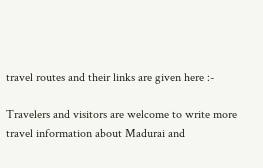travel routes and their links are given here :-

Travelers and visitors are welcome to write more travel information about Madurai and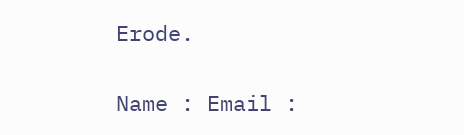Erode.

Name : Email :